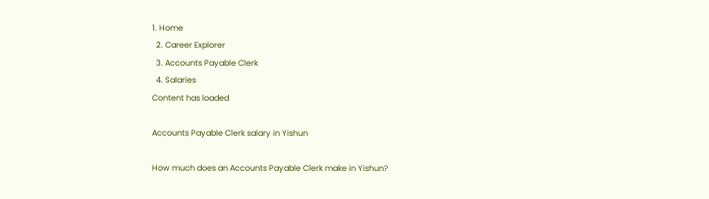1. Home
  2. Career Explorer
  3. Accounts Payable Clerk
  4. Salaries
Content has loaded

Accounts Payable Clerk salary in Yishun

How much does an Accounts Payable Clerk make in Yishun?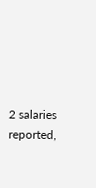2 salaries reported,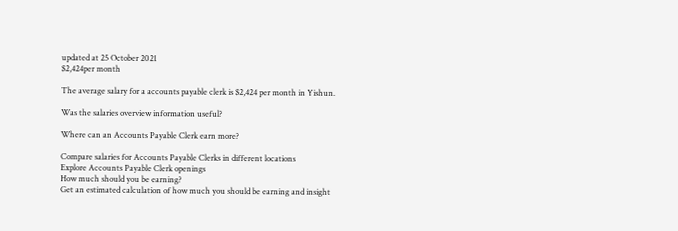updated at 25 October 2021
$2,424per month

The average salary for a accounts payable clerk is $2,424 per month in Yishun.

Was the salaries overview information useful?

Where can an Accounts Payable Clerk earn more?

Compare salaries for Accounts Payable Clerks in different locations
Explore Accounts Payable Clerk openings
How much should you be earning?
Get an estimated calculation of how much you should be earning and insight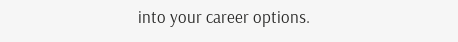into your career options.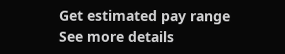Get estimated pay range
See more details